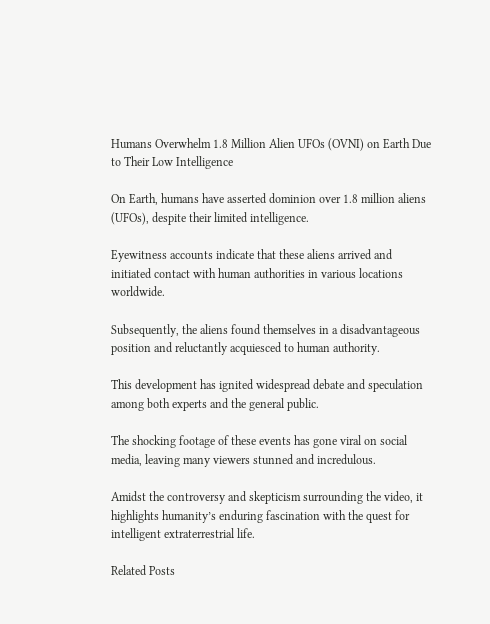Humans Overwhelm 1.8 Million Alien UFOs (OVNI) on Earth Due to Their Low Intelligence

On Earth, humans have asserted dominion over 1.8 million aliens (UFOs), despite their limited intelligence.

Eyewitness accounts indicate that these aliens arrived and initiated contact with human authorities in various locations worldwide.

Subsequently, the aliens found themselves in a disadvantageous position and reluctantly acquiesced to human authority.

This development has ignited widespread debate and speculation among both experts and the general public.

The shocking footage of these events has gone viral on social media, leaving many viewers stunned and incredulous.

Amidst the controversy and skepticism surrounding the video, it highlights humanity’s enduring fascination with the quest for intelligent extraterrestrial life.

Related Posts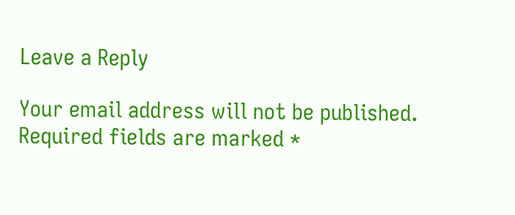Leave a Reply

Your email address will not be published. Required fields are marked *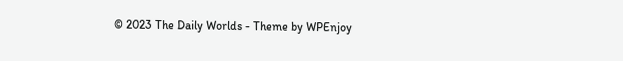© 2023 The Daily Worlds - Theme by WPEnjoy